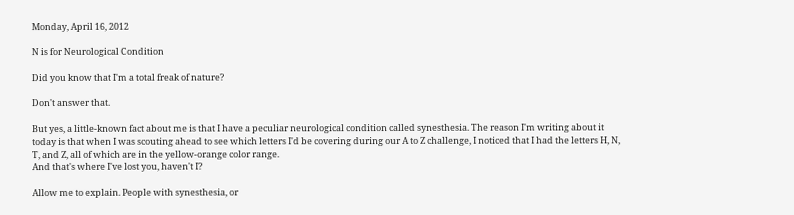Monday, April 16, 2012

N is for Neurological Condition

Did you know that I'm a total freak of nature?

Don't answer that.

But yes, a little-known fact about me is that I have a peculiar neurological condition called synesthesia. The reason I'm writing about it today is that when I was scouting ahead to see which letters I'd be covering during our A to Z challenge, I noticed that I had the letters H, N, T, and Z, all of which are in the yellow-orange color range.
And that's where I've lost you, haven't I?

Allow me to explain. People with synesthesia, or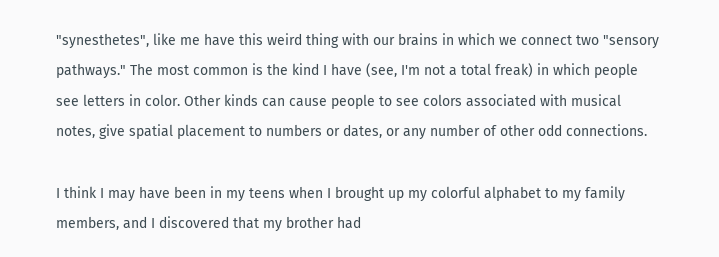"synesthetes", like me have this weird thing with our brains in which we connect two "sensory pathways." The most common is the kind I have (see, I'm not a total freak) in which people see letters in color. Other kinds can cause people to see colors associated with musical notes, give spatial placement to numbers or dates, or any number of other odd connections.

I think I may have been in my teens when I brought up my colorful alphabet to my family members, and I discovered that my brother had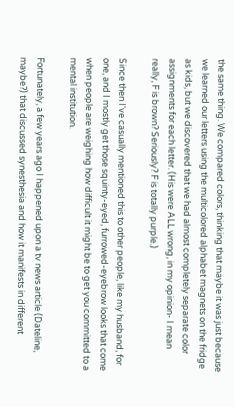the same thing. We compared colors, thinking that maybe it was just because we learned our letters using the multicolored alphabet magnets on the fridge as kids, but we discovered that we had almost completely separate color assignments for each letter. (His were ALL wrong, in my opinion- I mean really, F is brown? Seriously? F is totally purple.)

Since then I've casually mentioned this to other people, like my husband, for one, and I mostly get those squinty-eyed, furrowed-eyebrow looks that come when people are weighing how difficult it might be to get you committed to a mental institution.

Fortunately, a few years ago I happened upon a tv news article (Dateline, maybe?) that discussed synesthesia and how it manifests in different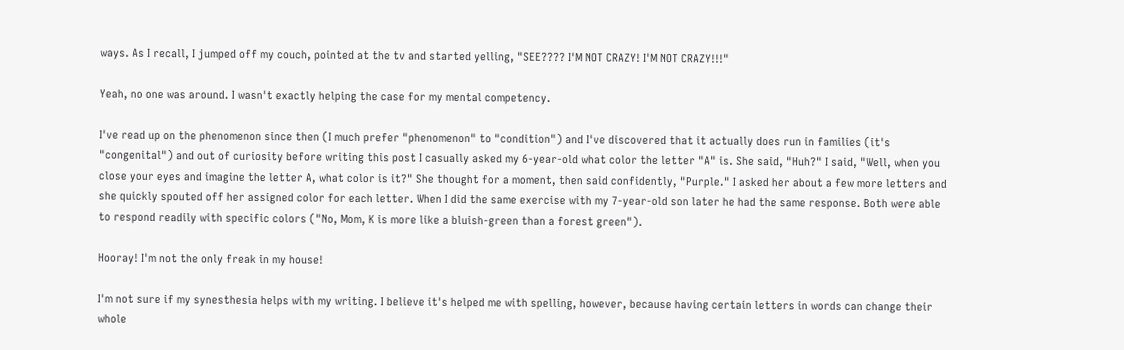ways. As I recall, I jumped off my couch, pointed at the tv and started yelling, "SEE???? I'M NOT CRAZY! I'M NOT CRAZY!!!"

Yeah, no one was around. I wasn't exactly helping the case for my mental competency.

I've read up on the phenomenon since then (I much prefer "phenomenon" to "condition") and I've discovered that it actually does run in families (it's "congenital") and out of curiosity before writing this post I casually asked my 6-year-old what color the letter "A" is. She said, "Huh?" I said, "Well, when you close your eyes and imagine the letter A, what color is it?" She thought for a moment, then said confidently, "Purple." I asked her about a few more letters and she quickly spouted off her assigned color for each letter. When I did the same exercise with my 7-year-old son later he had the same response. Both were able to respond readily with specific colors ("No, Mom, K is more like a bluish-green than a forest green").

Hooray! I'm not the only freak in my house!

I'm not sure if my synesthesia helps with my writing. I believe it's helped me with spelling, however, because having certain letters in words can change their whole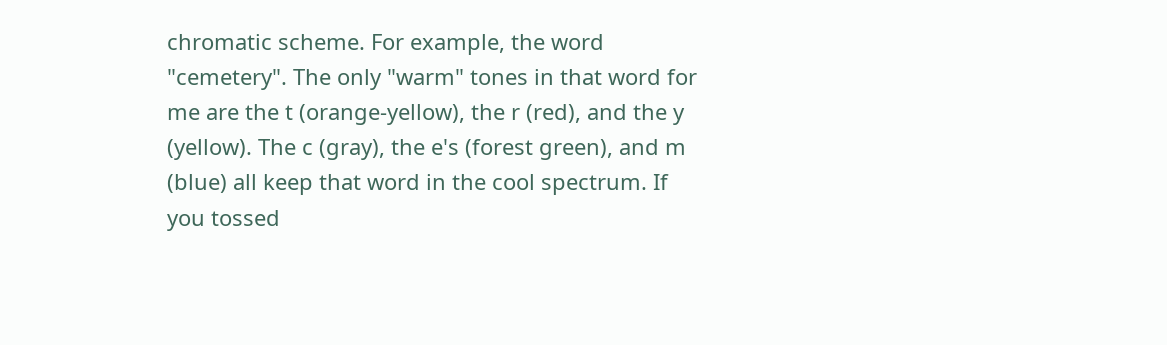chromatic scheme. For example, the word "cemetery". The only "warm" tones in that word for me are the t (orange-yellow), the r (red), and the y (yellow). The c (gray), the e's (forest green), and m (blue) all keep that word in the cool spectrum. If you tossed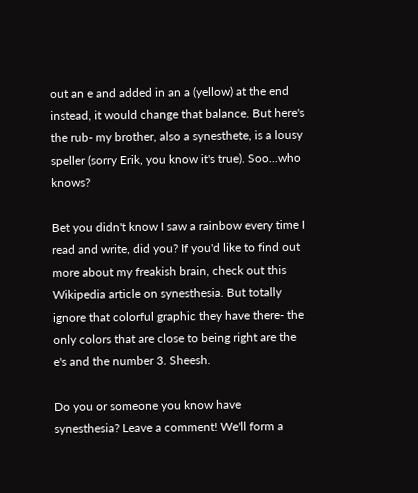out an e and added in an a (yellow) at the end instead, it would change that balance. But here's the rub- my brother, also a synesthete, is a lousy speller (sorry Erik, you know it's true). Soo...who knows?

Bet you didn't know I saw a rainbow every time I read and write, did you? If you'd like to find out more about my freakish brain, check out this Wikipedia article on synesthesia. But totally ignore that colorful graphic they have there- the only colors that are close to being right are the e's and the number 3. Sheesh.

Do you or someone you know have synesthesia? Leave a comment! We'll form a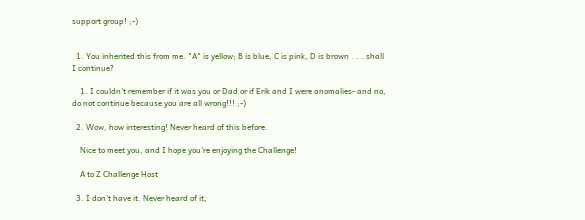support group! ;-)


  1. You inherited this from me. "A" is yellow; B is blue, C is pink, D is brown . . . shall I continue?

    1. I couldn't remember if it was you or Dad or if Erik and I were anomalies- and no, do not continue because you are all wrong!!! ;-)

  2. Wow, how interesting! Never heard of this before.

    Nice to meet you, and I hope you're enjoying the Challenge!

    A to Z Challenge Host

  3. I don't have it. Never heard of it,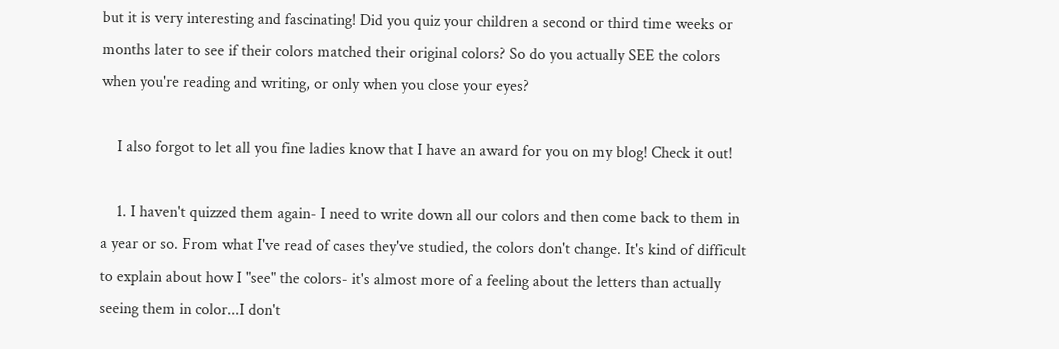but it is very interesting and fascinating! Did you quiz your children a second or third time weeks or months later to see if their colors matched their original colors? So do you actually SEE the colors when you're reading and writing, or only when you close your eyes?

    I also forgot to let all you fine ladies know that I have an award for you on my blog! Check it out!

    1. I haven't quizzed them again- I need to write down all our colors and then come back to them in a year or so. From what I've read of cases they've studied, the colors don't change. It's kind of difficult to explain about how I "see" the colors- it's almost more of a feeling about the letters than actually seeing them in color...I don't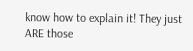know how to explain it! They just ARE those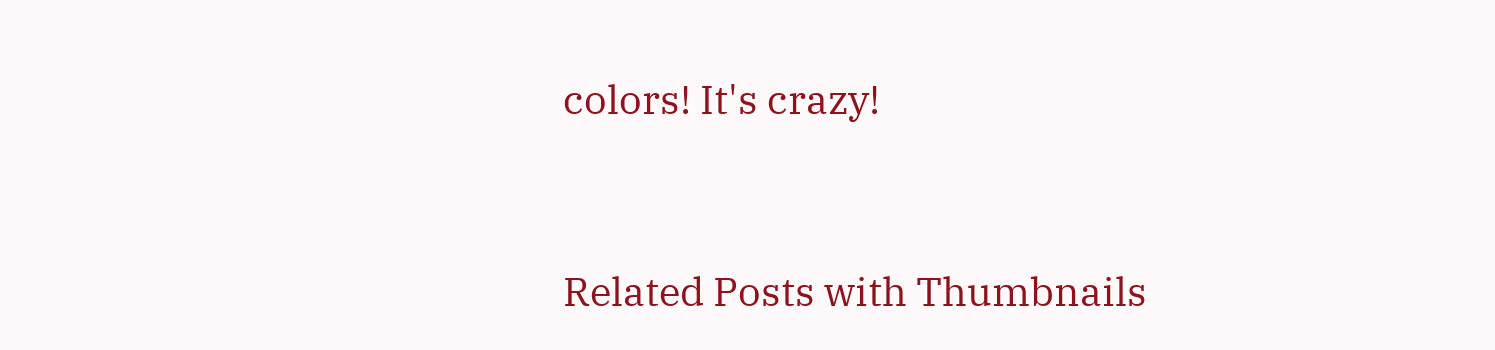colors! It's crazy!



Related Posts with Thumbnails